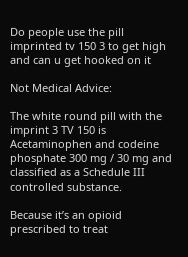Do people use the pill imprinted tv 150 3 to get high and can u get hooked on it

Not Medical Advice:

The white round pill with the imprint 3 TV 150 is Acetaminophen and codeine phosphate 300 mg / 30 mg and classified as a Schedule III controlled substance.

Because it’s an opioid prescribed to treat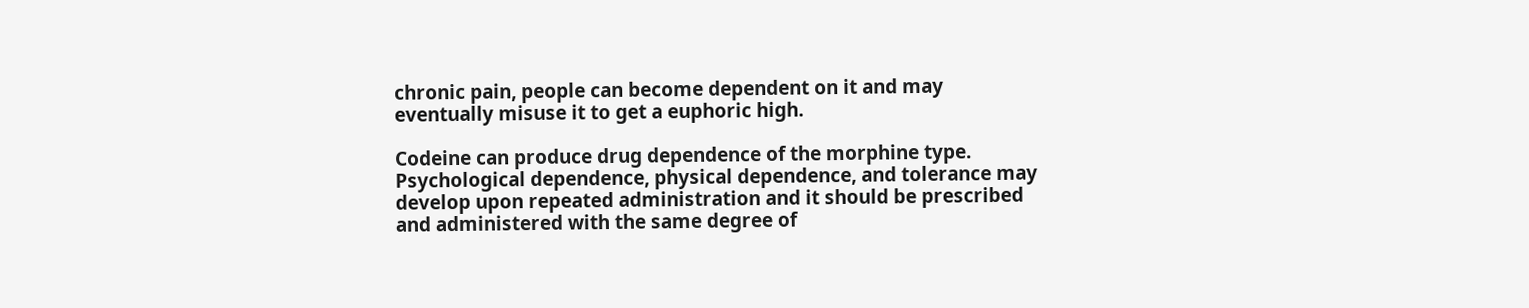chronic pain, people can become dependent on it and may eventually misuse it to get a euphoric high.

Codeine can produce drug dependence of the morphine type. Psychological dependence, physical dependence, and tolerance may develop upon repeated administration and it should be prescribed and administered with the same degree of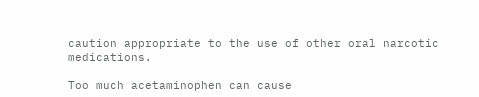caution appropriate to the use of other oral narcotic medications.

Too much acetaminophen can cause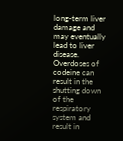long-term liver damage and may eventually lead to liver disease. Overdoses of codeine can result in the shutting down of the respiratory system and result in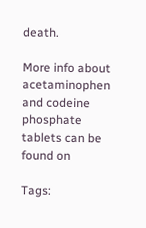death.

More info about acetaminophen and codeine phosphate tablets can be found on

Tags: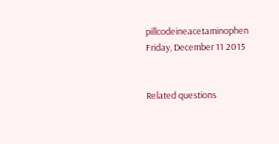pillcodeineacetaminophen
Friday, December 11 2015


Related questions